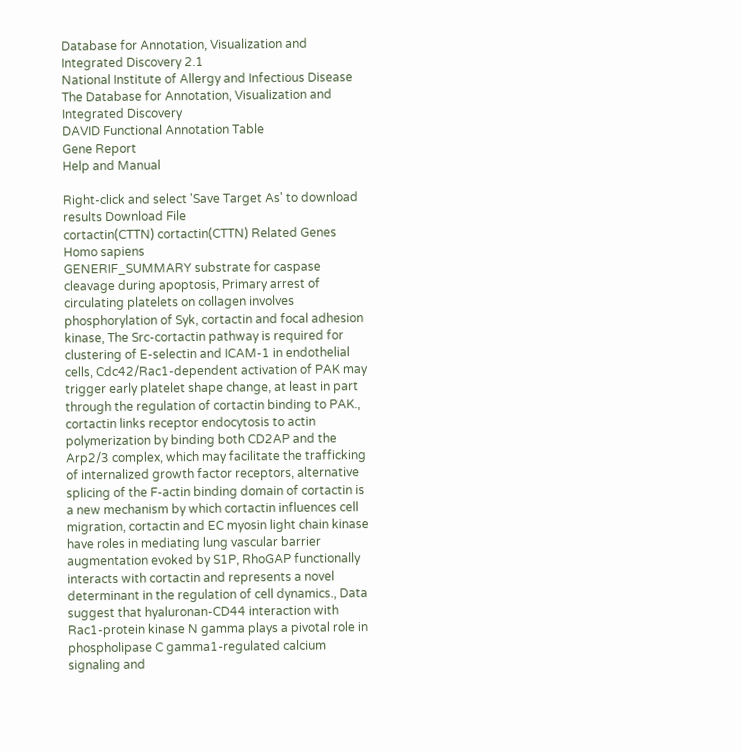Database for Annotation, Visualization and Integrated Discovery 2.1
National Institute of Allergy and Infectious Disease
The Database for Annotation, Visualization and Integrated Discovery
DAVID Functional Annotation Table
Gene Report
Help and Manual

Right-click and select 'Save Target As' to download results Download File
cortactin(CTTN) cortactin(CTTN) Related Genes Homo sapiens
GENERIF_SUMMARY substrate for caspase cleavage during apoptosis, Primary arrest of circulating platelets on collagen involves phosphorylation of Syk, cortactin and focal adhesion kinase, The Src-cortactin pathway is required for clustering of E-selectin and ICAM-1 in endothelial cells, Cdc42/Rac1-dependent activation of PAK may trigger early platelet shape change, at least in part through the regulation of cortactin binding to PAK., cortactin links receptor endocytosis to actin polymerization by binding both CD2AP and the Arp2/3 complex, which may facilitate the trafficking of internalized growth factor receptors, alternative splicing of the F-actin binding domain of cortactin is a new mechanism by which cortactin influences cell migration, cortactin and EC myosin light chain kinase have roles in mediating lung vascular barrier augmentation evoked by S1P, RhoGAP functionally interacts with cortactin and represents a novel determinant in the regulation of cell dynamics., Data suggest that hyaluronan-CD44 interaction with Rac1-protein kinase N gamma plays a pivotal role in phospholipase C gamma1-regulated calcium signaling and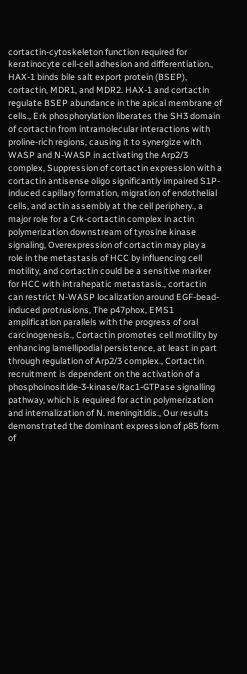cortactin-cytoskeleton function required for keratinocyte cell-cell adhesion and differentiation., HAX-1 binds bile salt export protein (BSEP), cortactin, MDR1, and MDR2. HAX-1 and cortactin regulate BSEP abundance in the apical membrane of cells., Erk phosphorylation liberates the SH3 domain of cortactin from intramolecular interactions with proline-rich regions, causing it to synergize with WASP and N-WASP in activating the Arp2/3 complex, Suppression of cortactin expression with a cortactin antisense oligo significantly impaired S1P-induced capillary formation, migration of endothelial cells, and actin assembly at the cell periphery., a major role for a Crk-cortactin complex in actin polymerization downstream of tyrosine kinase signaling, Overexpression of cortactin may play a role in the metastasis of HCC by influencing cell motility, and cortactin could be a sensitive marker for HCC with intrahepatic metastasis., cortactin can restrict N-WASP localization around EGF-bead-induced protrusions, The p47phox, EMS1 amplification parallels with the progress of oral carcinogenesis., Cortactin promotes cell motility by enhancing lamellipodial persistence, at least in part through regulation of Arp2/3 complex., Cortactin recruitment is dependent on the activation of a phosphoinositide-3-kinase/Rac1-GTPase signalling pathway, which is required for actin polymerization and internalization of N. meningitidis., Our results demonstrated the dominant expression of p85 form of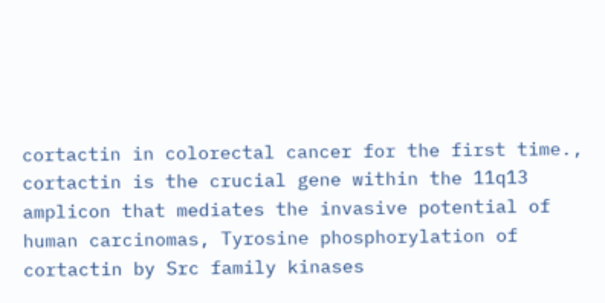cortactin in colorectal cancer for the first time., cortactin is the crucial gene within the 11q13 amplicon that mediates the invasive potential of human carcinomas, Tyrosine phosphorylation of cortactin by Src family kinases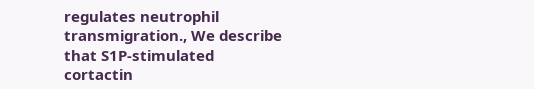regulates neutrophil transmigration., We describe that S1P-stimulated cortactin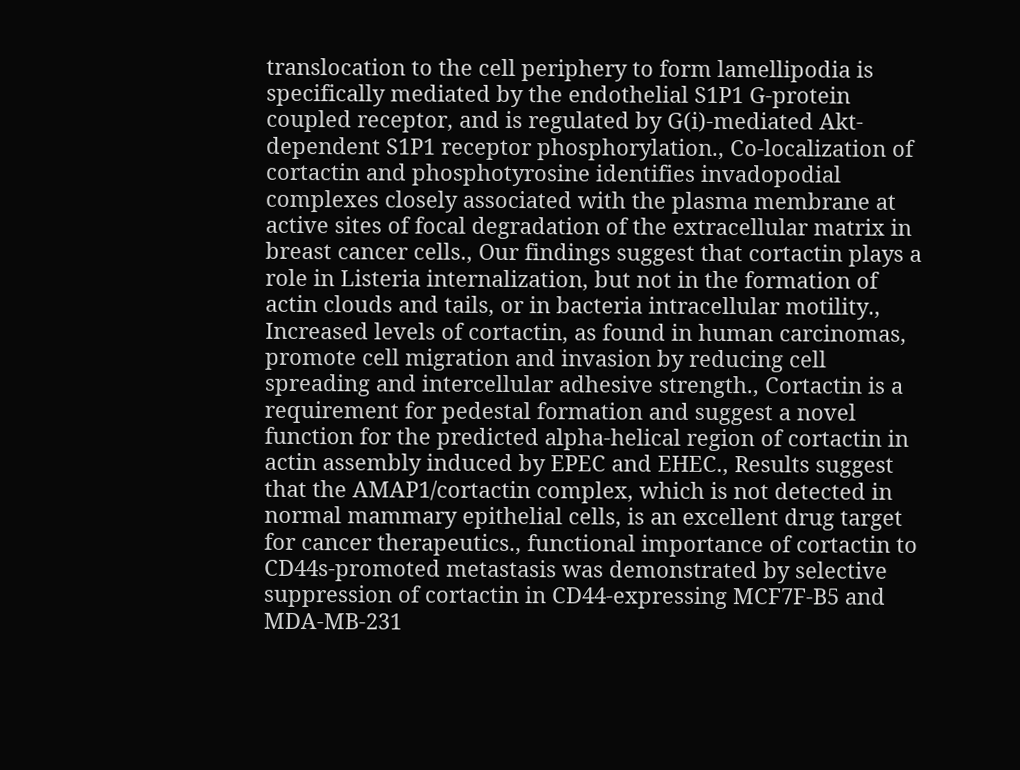translocation to the cell periphery to form lamellipodia is specifically mediated by the endothelial S1P1 G-protein coupled receptor, and is regulated by G(i)-mediated Akt-dependent S1P1 receptor phosphorylation., Co-localization of cortactin and phosphotyrosine identifies invadopodial complexes closely associated with the plasma membrane at active sites of focal degradation of the extracellular matrix in breast cancer cells., Our findings suggest that cortactin plays a role in Listeria internalization, but not in the formation of actin clouds and tails, or in bacteria intracellular motility., Increased levels of cortactin, as found in human carcinomas, promote cell migration and invasion by reducing cell spreading and intercellular adhesive strength., Cortactin is a requirement for pedestal formation and suggest a novel function for the predicted alpha-helical region of cortactin in actin assembly induced by EPEC and EHEC., Results suggest that the AMAP1/cortactin complex, which is not detected in normal mammary epithelial cells, is an excellent drug target for cancer therapeutics., functional importance of cortactin to CD44s-promoted metastasis was demonstrated by selective suppression of cortactin in CD44-expressing MCF7F-B5 and MDA-MB-231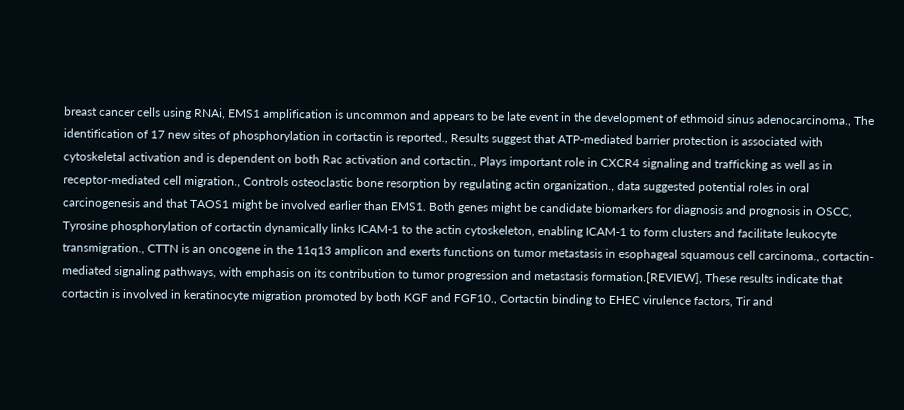breast cancer cells using RNAi, EMS1 amplification is uncommon and appears to be late event in the development of ethmoid sinus adenocarcinoma., The identification of 17 new sites of phosphorylation in cortactin is reported., Results suggest that ATP-mediated barrier protection is associated with cytoskeletal activation and is dependent on both Rac activation and cortactin., Plays important role in CXCR4 signaling and trafficking as well as in receptor-mediated cell migration., Controls osteoclastic bone resorption by regulating actin organization., data suggested potential roles in oral carcinogenesis and that TAOS1 might be involved earlier than EMS1. Both genes might be candidate biomarkers for diagnosis and prognosis in OSCC, Tyrosine phosphorylation of cortactin dynamically links ICAM-1 to the actin cytoskeleton, enabling ICAM-1 to form clusters and facilitate leukocyte transmigration., CTTN is an oncogene in the 11q13 amplicon and exerts functions on tumor metastasis in esophageal squamous cell carcinoma., cortactin-mediated signaling pathways, with emphasis on its contribution to tumor progression and metastasis formation.[REVIEW], These results indicate that cortactin is involved in keratinocyte migration promoted by both KGF and FGF10., Cortactin binding to EHEC virulence factors, Tir and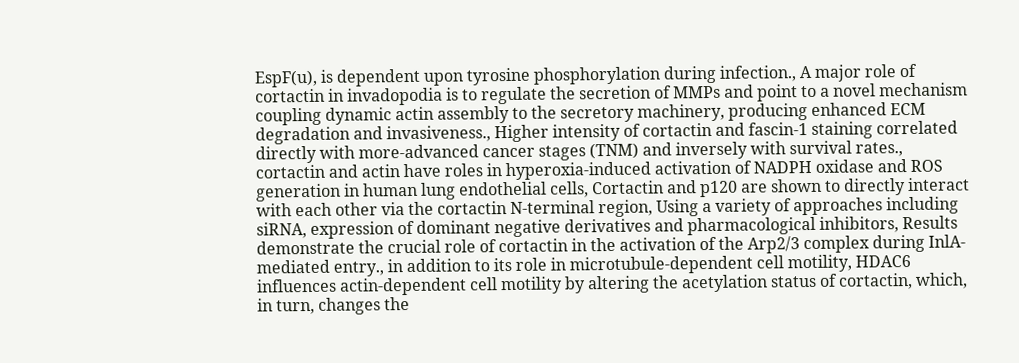EspF(u), is dependent upon tyrosine phosphorylation during infection., A major role of cortactin in invadopodia is to regulate the secretion of MMPs and point to a novel mechanism coupling dynamic actin assembly to the secretory machinery, producing enhanced ECM degradation and invasiveness., Higher intensity of cortactin and fascin-1 staining correlated directly with more-advanced cancer stages (TNM) and inversely with survival rates., cortactin and actin have roles in hyperoxia-induced activation of NADPH oxidase and ROS generation in human lung endothelial cells, Cortactin and p120 are shown to directly interact with each other via the cortactin N-terminal region, Using a variety of approaches including siRNA, expression of dominant negative derivatives and pharmacological inhibitors, Results demonstrate the crucial role of cortactin in the activation of the Arp2/3 complex during InlA-mediated entry., in addition to its role in microtubule-dependent cell motility, HDAC6 influences actin-dependent cell motility by altering the acetylation status of cortactin, which, in turn, changes the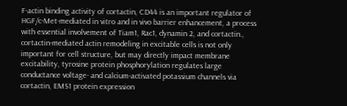F-actin binding activity of cortactin, CD44 is an important regulator of HGF/c-Met-mediated in vitro and in vivo barrier enhancement, a process with essential involvement of Tiam1, Rac1, dynamin 2, and cortactin., cortactin-mediated actin remodeling in excitable cells is not only important for cell structure, but may directly impact membrane excitability, tyrosine protein phosphorylation regulates large conductance voltage- and calcium-activated potassium channels via cortactin, EMS1 protein expression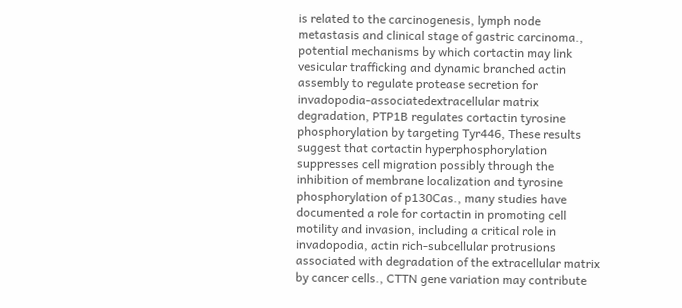is related to the carcinogenesis, lymph node metastasis and clinical stage of gastric carcinoma., potential mechanisms by which cortactin may link vesicular trafficking and dynamic branched actin assembly to regulate protease secretion for invadopodia-associatedextracellular matrix degradation, PTP1B regulates cortactin tyrosine phosphorylation by targeting Tyr446, These results suggest that cortactin hyperphosphorylation suppresses cell migration possibly through the inhibition of membrane localization and tyrosine phosphorylation of p130Cas., many studies have documented a role for cortactin in promoting cell motility and invasion, including a critical role in invadopodia, actin rich-subcellular protrusions associated with degradation of the extracellular matrix by cancer cells., CTTN gene variation may contribute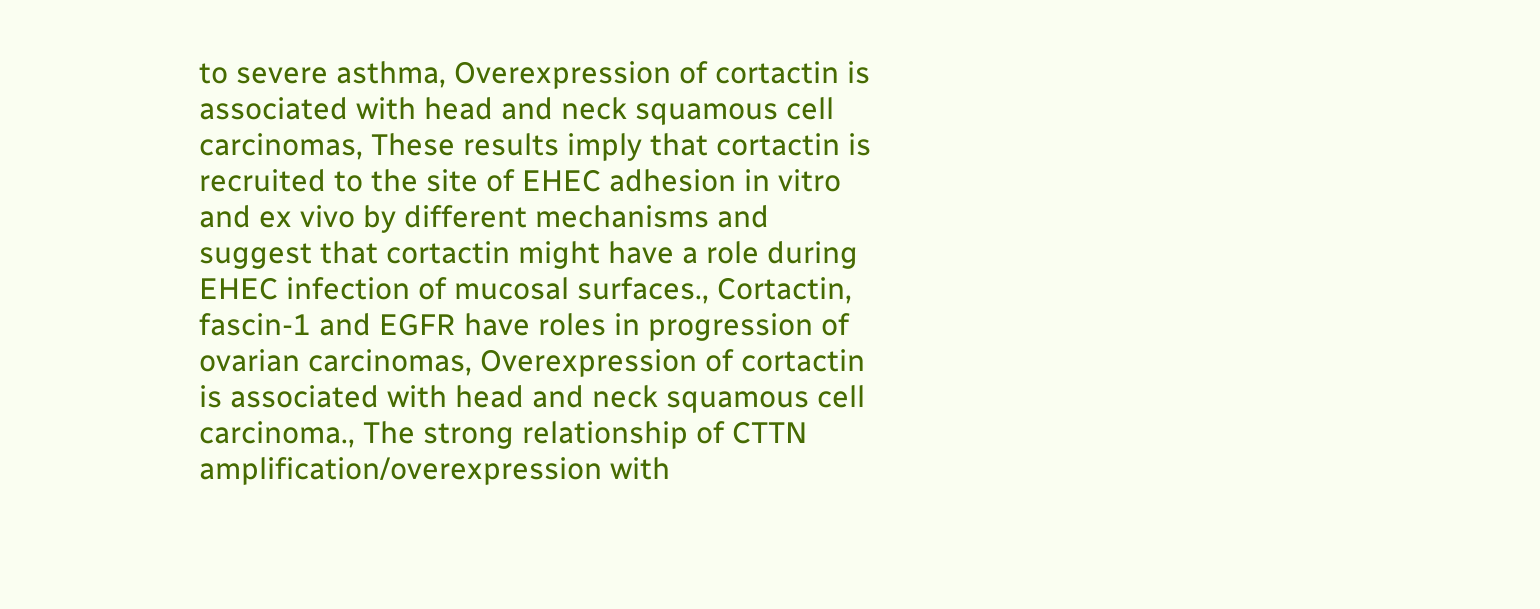to severe asthma, Overexpression of cortactin is associated with head and neck squamous cell carcinomas, These results imply that cortactin is recruited to the site of EHEC adhesion in vitro and ex vivo by different mechanisms and suggest that cortactin might have a role during EHEC infection of mucosal surfaces., Cortactin, fascin-1 and EGFR have roles in progression of ovarian carcinomas, Overexpression of cortactin is associated with head and neck squamous cell carcinoma., The strong relationship of CTTN amplification/overexpression with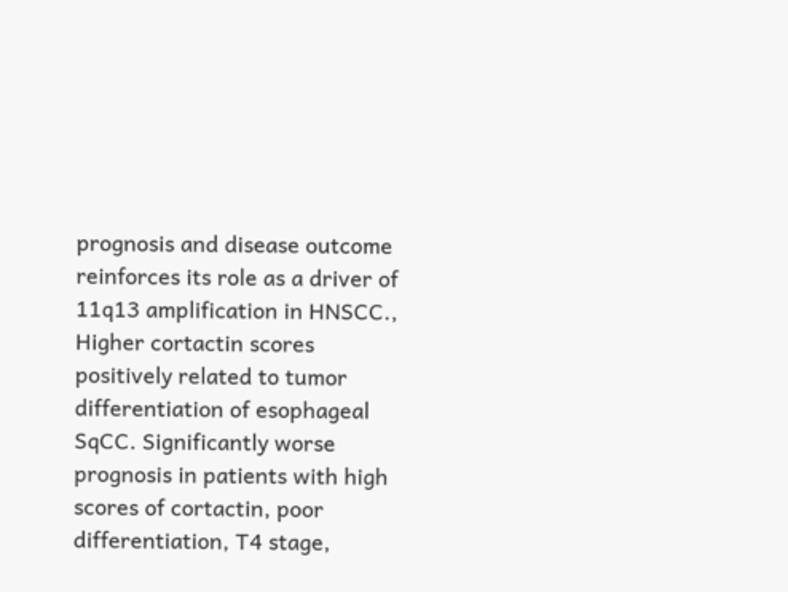prognosis and disease outcome reinforces its role as a driver of 11q13 amplification in HNSCC., Higher cortactin scores positively related to tumor differentiation of esophageal SqCC. Significantly worse prognosis in patients with high scores of cortactin, poor differentiation, T4 stage,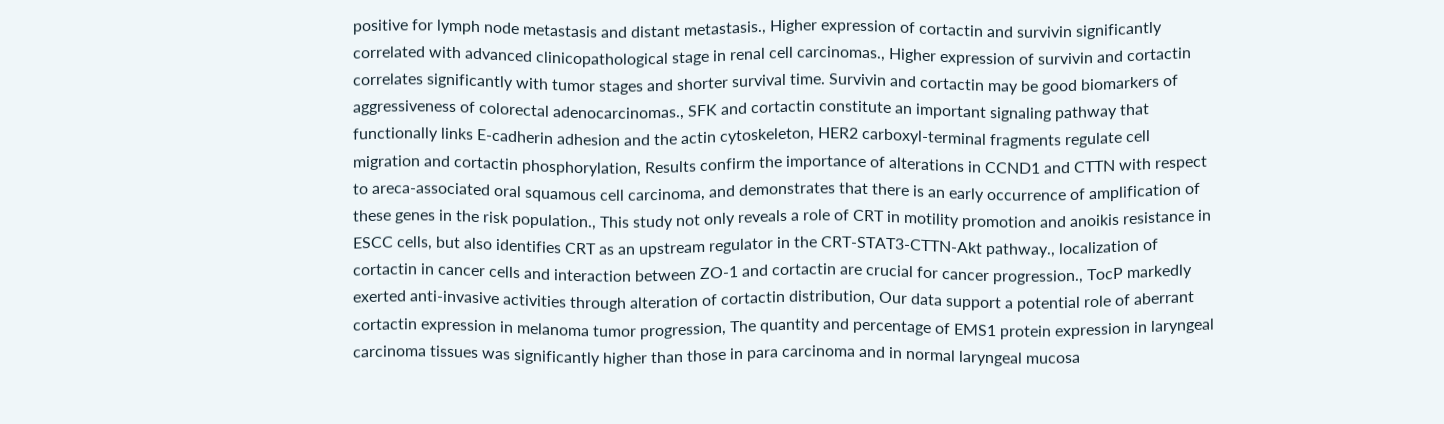positive for lymph node metastasis and distant metastasis., Higher expression of cortactin and survivin significantly correlated with advanced clinicopathological stage in renal cell carcinomas., Higher expression of survivin and cortactin correlates significantly with tumor stages and shorter survival time. Survivin and cortactin may be good biomarkers of aggressiveness of colorectal adenocarcinomas., SFK and cortactin constitute an important signaling pathway that functionally links E-cadherin adhesion and the actin cytoskeleton, HER2 carboxyl-terminal fragments regulate cell migration and cortactin phosphorylation, Results confirm the importance of alterations in CCND1 and CTTN with respect to areca-associated oral squamous cell carcinoma, and demonstrates that there is an early occurrence of amplification of these genes in the risk population., This study not only reveals a role of CRT in motility promotion and anoikis resistance in ESCC cells, but also identifies CRT as an upstream regulator in the CRT-STAT3-CTTN-Akt pathway., localization of cortactin in cancer cells and interaction between ZO-1 and cortactin are crucial for cancer progression., TocP markedly exerted anti-invasive activities through alteration of cortactin distribution, Our data support a potential role of aberrant cortactin expression in melanoma tumor progression, The quantity and percentage of EMS1 protein expression in laryngeal carcinoma tissues was significantly higher than those in para carcinoma and in normal laryngeal mucosa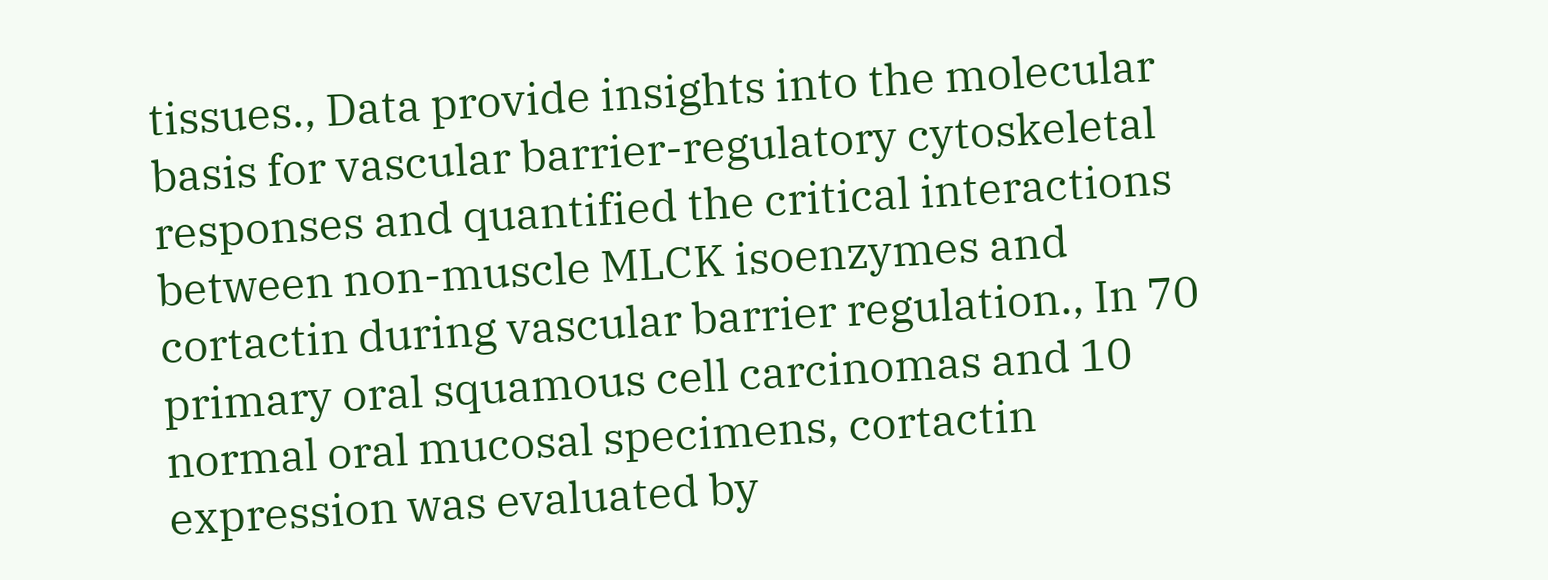tissues., Data provide insights into the molecular basis for vascular barrier-regulatory cytoskeletal responses and quantified the critical interactions between non-muscle MLCK isoenzymes and cortactin during vascular barrier regulation., In 70 primary oral squamous cell carcinomas and 10 normal oral mucosal specimens, cortactin expression was evaluated by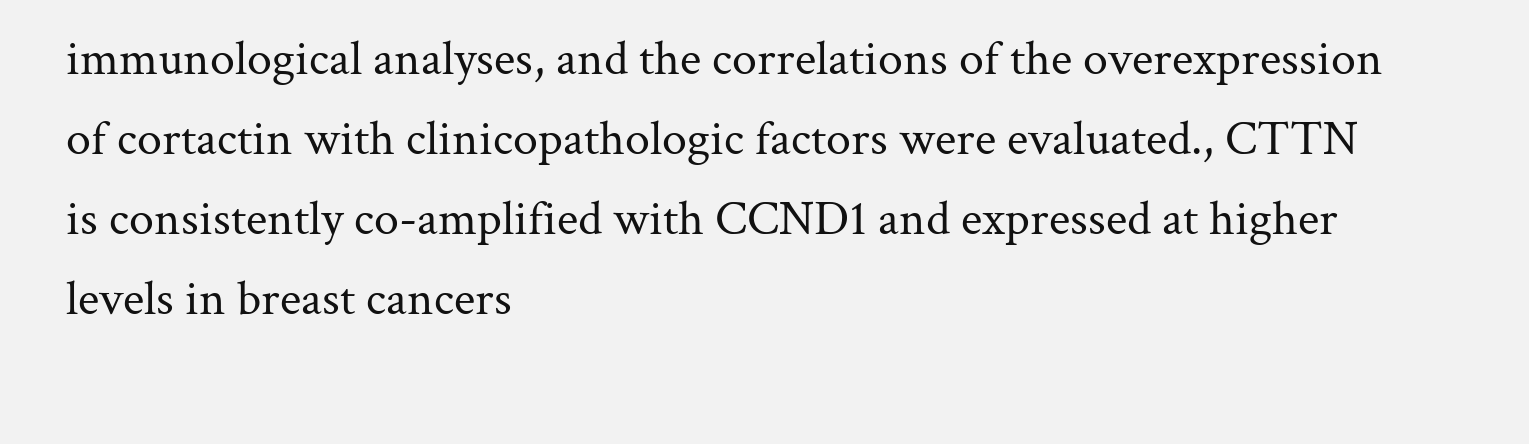immunological analyses, and the correlations of the overexpression of cortactin with clinicopathologic factors were evaluated., CTTN is consistently co-amplified with CCND1 and expressed at higher levels in breast cancers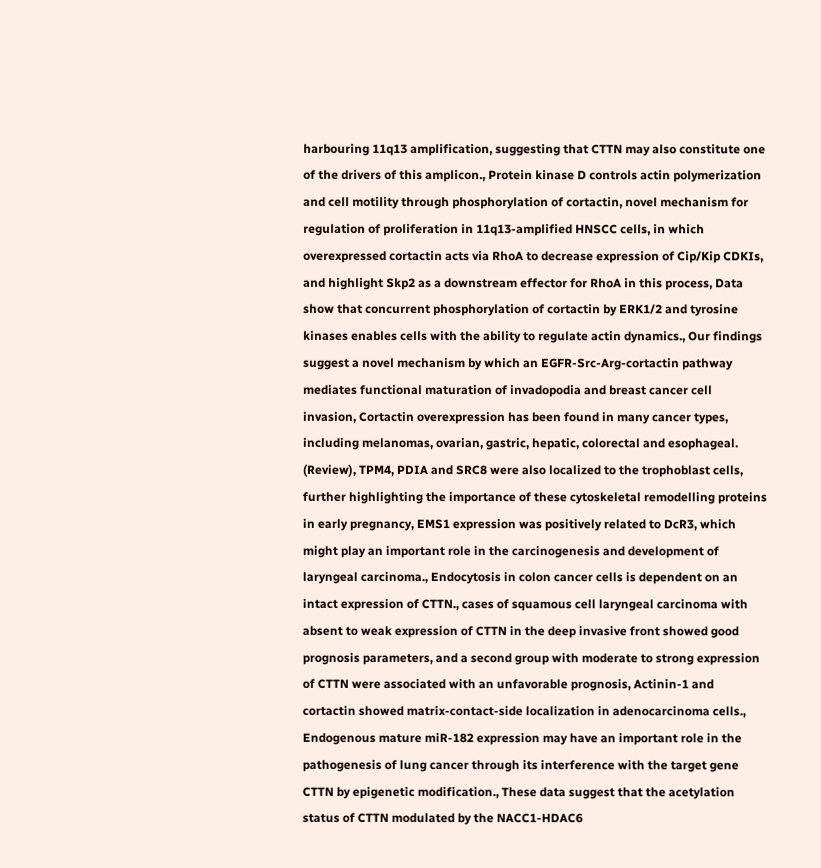harbouring 11q13 amplification, suggesting that CTTN may also constitute one of the drivers of this amplicon., Protein kinase D controls actin polymerization and cell motility through phosphorylation of cortactin, novel mechanism for regulation of proliferation in 11q13-amplified HNSCC cells, in which overexpressed cortactin acts via RhoA to decrease expression of Cip/Kip CDKIs, and highlight Skp2 as a downstream effector for RhoA in this process, Data show that concurrent phosphorylation of cortactin by ERK1/2 and tyrosine kinases enables cells with the ability to regulate actin dynamics., Our findings suggest a novel mechanism by which an EGFR-Src-Arg-cortactin pathway mediates functional maturation of invadopodia and breast cancer cell invasion, Cortactin overexpression has been found in many cancer types, including melanomas, ovarian, gastric, hepatic, colorectal and esophageal. (Review), TPM4, PDIA and SRC8 were also localized to the trophoblast cells, further highlighting the importance of these cytoskeletal remodelling proteins in early pregnancy, EMS1 expression was positively related to DcR3, which might play an important role in the carcinogenesis and development of laryngeal carcinoma., Endocytosis in colon cancer cells is dependent on an intact expression of CTTN., cases of squamous cell laryngeal carcinoma with absent to weak expression of CTTN in the deep invasive front showed good prognosis parameters, and a second group with moderate to strong expression of CTTN were associated with an unfavorable prognosis, Actinin-1 and cortactin showed matrix-contact-side localization in adenocarcinoma cells., Endogenous mature miR-182 expression may have an important role in the pathogenesis of lung cancer through its interference with the target gene CTTN by epigenetic modification., These data suggest that the acetylation status of CTTN modulated by the NACC1-HDAC6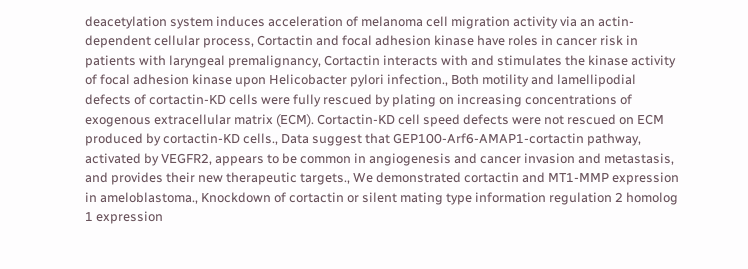deacetylation system induces acceleration of melanoma cell migration activity via an actin-dependent cellular process, Cortactin and focal adhesion kinase have roles in cancer risk in patients with laryngeal premalignancy, Cortactin interacts with and stimulates the kinase activity of focal adhesion kinase upon Helicobacter pylori infection., Both motility and lamellipodial defects of cortactin-KD cells were fully rescued by plating on increasing concentrations of exogenous extracellular matrix (ECM). Cortactin-KD cell speed defects were not rescued on ECM produced by cortactin-KD cells., Data suggest that GEP100-Arf6-AMAP1-cortactin pathway, activated by VEGFR2, appears to be common in angiogenesis and cancer invasion and metastasis, and provides their new therapeutic targets., We demonstrated cortactin and MT1-MMP expression in ameloblastoma., Knockdown of cortactin or silent mating type information regulation 2 homolog 1 expression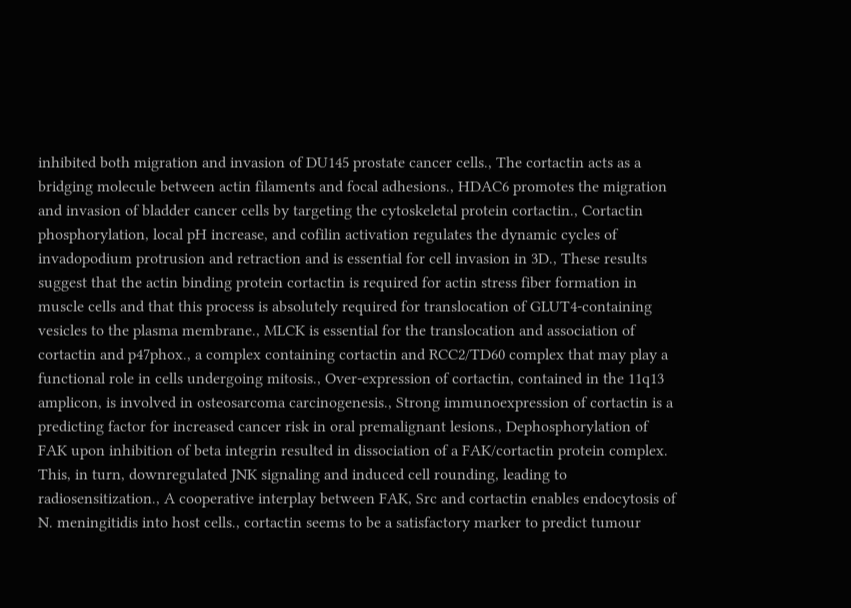inhibited both migration and invasion of DU145 prostate cancer cells., The cortactin acts as a bridging molecule between actin filaments and focal adhesions., HDAC6 promotes the migration and invasion of bladder cancer cells by targeting the cytoskeletal protein cortactin., Cortactin phosphorylation, local pH increase, and cofilin activation regulates the dynamic cycles of invadopodium protrusion and retraction and is essential for cell invasion in 3D., These results suggest that the actin binding protein cortactin is required for actin stress fiber formation in muscle cells and that this process is absolutely required for translocation of GLUT4-containing vesicles to the plasma membrane., MLCK is essential for the translocation and association of cortactin and p47phox., a complex containing cortactin and RCC2/TD60 complex that may play a functional role in cells undergoing mitosis., Over-expression of cortactin, contained in the 11q13 amplicon, is involved in osteosarcoma carcinogenesis., Strong immunoexpression of cortactin is a predicting factor for increased cancer risk in oral premalignant lesions., Dephosphorylation of FAK upon inhibition of beta integrin resulted in dissociation of a FAK/cortactin protein complex. This, in turn, downregulated JNK signaling and induced cell rounding, leading to radiosensitization., A cooperative interplay between FAK, Src and cortactin enables endocytosis of N. meningitidis into host cells., cortactin seems to be a satisfactory marker to predict tumour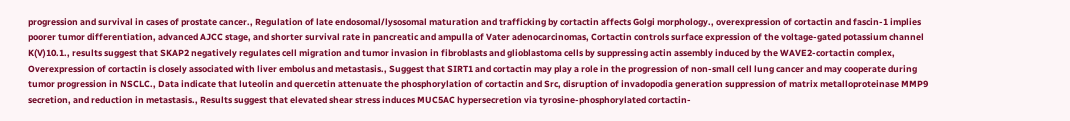progression and survival in cases of prostate cancer., Regulation of late endosomal/lysosomal maturation and trafficking by cortactin affects Golgi morphology., overexpression of cortactin and fascin-1 implies poorer tumor differentiation, advanced AJCC stage, and shorter survival rate in pancreatic and ampulla of Vater adenocarcinomas, Cortactin controls surface expression of the voltage-gated potassium channel K(V)10.1., results suggest that SKAP2 negatively regulates cell migration and tumor invasion in fibroblasts and glioblastoma cells by suppressing actin assembly induced by the WAVE2-cortactin complex, Overexpression of cortactin is closely associated with liver embolus and metastasis., Suggest that SIRT1 and cortactin may play a role in the progression of non-small cell lung cancer and may cooperate during tumor progression in NSCLC., Data indicate that luteolin and quercetin attenuate the phosphorylation of cortactin and Src, disruption of invadopodia generation suppression of matrix metalloproteinase MMP9 secretion, and reduction in metastasis., Results suggest that elevated shear stress induces MUC5AC hypersecretion via tyrosine-phosphorylated cortactin-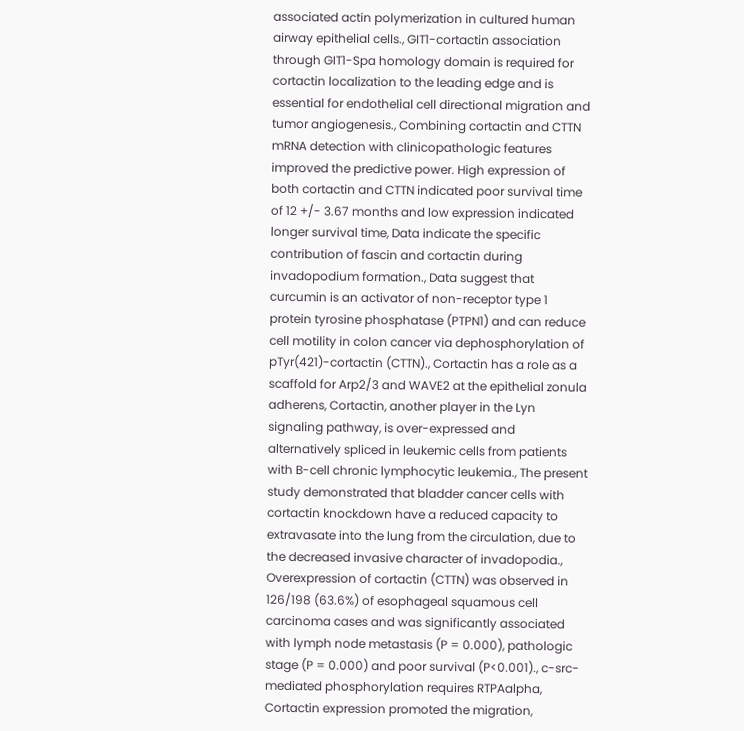associated actin polymerization in cultured human airway epithelial cells., GIT1-cortactin association through GIT1-Spa homology domain is required for cortactin localization to the leading edge and is essential for endothelial cell directional migration and tumor angiogenesis., Combining cortactin and CTTN mRNA detection with clinicopathologic features improved the predictive power. High expression of both cortactin and CTTN indicated poor survival time of 12 +/- 3.67 months and low expression indicated longer survival time, Data indicate the specific contribution of fascin and cortactin during invadopodium formation., Data suggest that curcumin is an activator of non-receptor type 1 protein tyrosine phosphatase (PTPN1) and can reduce cell motility in colon cancer via dephosphorylation of pTyr(421)-cortactin (CTTN)., Cortactin has a role as a scaffold for Arp2/3 and WAVE2 at the epithelial zonula adherens, Cortactin, another player in the Lyn signaling pathway, is over-expressed and alternatively spliced in leukemic cells from patients with B-cell chronic lymphocytic leukemia., The present study demonstrated that bladder cancer cells with cortactin knockdown have a reduced capacity to extravasate into the lung from the circulation, due to the decreased invasive character of invadopodia., Overexpression of cortactin (CTTN) was observed in 126/198 (63.6%) of esophageal squamous cell carcinoma cases and was significantly associated with lymph node metastasis (P = 0.000), pathologic stage (P = 0.000) and poor survival (P<0.001)., c-src-mediated phosphorylation requires RTPAalpha, Cortactin expression promoted the migration,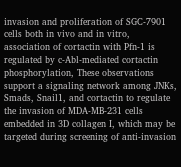invasion and proliferation of SGC-7901 cells both in vivo and in vitro, association of cortactin with Pfn-1 is regulated by c-Abl-mediated cortactin phosphorylation, These observations support a signaling network among JNKs, Smads, Snail1, and cortactin to regulate the invasion of MDA-MB-231 cells embedded in 3D collagen I, which may be targeted during screening of anti-invasion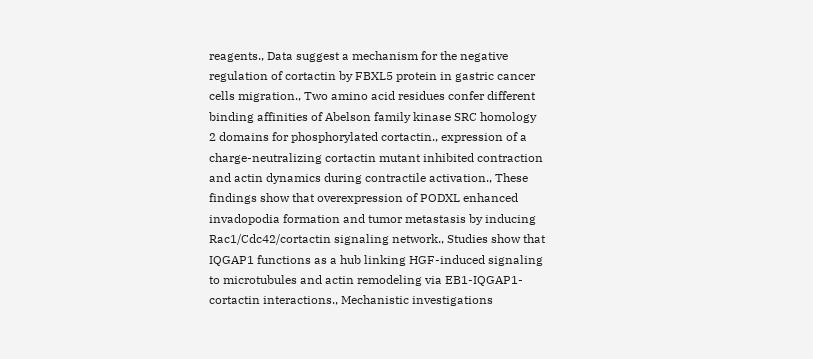reagents., Data suggest a mechanism for the negative regulation of cortactin by FBXL5 protein in gastric cancer cells migration., Two amino acid residues confer different binding affinities of Abelson family kinase SRC homology 2 domains for phosphorylated cortactin., expression of a charge-neutralizing cortactin mutant inhibited contraction and actin dynamics during contractile activation., These findings show that overexpression of PODXL enhanced invadopodia formation and tumor metastasis by inducing Rac1/Cdc42/cortactin signaling network., Studies show that IQGAP1 functions as a hub linking HGF-induced signaling to microtubules and actin remodeling via EB1-IQGAP1-cortactin interactions., Mechanistic investigations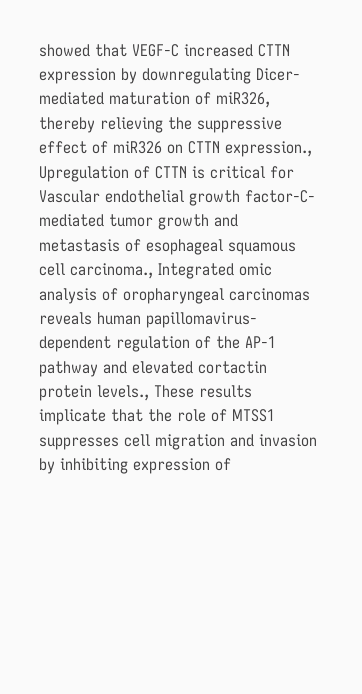showed that VEGF-C increased CTTN expression by downregulating Dicer-mediated maturation of miR326, thereby relieving the suppressive effect of miR326 on CTTN expression., Upregulation of CTTN is critical for Vascular endothelial growth factor-C- mediated tumor growth and metastasis of esophageal squamous cell carcinoma., Integrated omic analysis of oropharyngeal carcinomas reveals human papillomavirus-dependent regulation of the AP-1 pathway and elevated cortactin protein levels., These results implicate that the role of MTSS1 suppresses cell migration and invasion by inhibiting expression of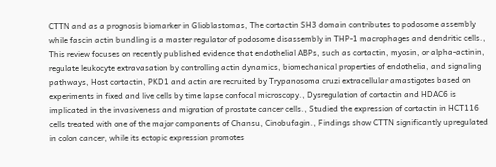CTTN and as a prognosis biomarker in Glioblastomas, The cortactin SH3 domain contributes to podosome assembly while fascin actin bundling is a master regulator of podosome disassembly in THP-1 macrophages and dendritic cells., This review focuses on recently published evidence that endothelial ABPs, such as cortactin, myosin, or alpha-actinin, regulate leukocyte extravasation by controlling actin dynamics, biomechanical properties of endothelia, and signaling pathways, Host cortactin, PKD1 and actin are recruited by Trypanosoma cruzi extracellular amastigotes based on experiments in fixed and live cells by time lapse confocal microscopy., Dysregulation of cortactin and HDAC6 is implicated in the invasiveness and migration of prostate cancer cells., Studied the expression of cortactin in HCT116 cells treated with one of the major components of Chansu, Cinobufagin., Findings show CTTN significantly upregulated in colon cancer, while its ectopic expression promotes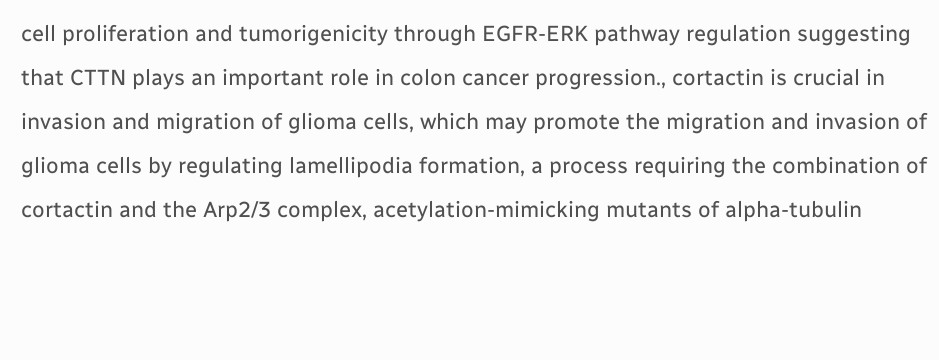cell proliferation and tumorigenicity through EGFR-ERK pathway regulation suggesting that CTTN plays an important role in colon cancer progression., cortactin is crucial in invasion and migration of glioma cells, which may promote the migration and invasion of glioma cells by regulating lamellipodia formation, a process requiring the combination of cortactin and the Arp2/3 complex, acetylation-mimicking mutants of alpha-tubulin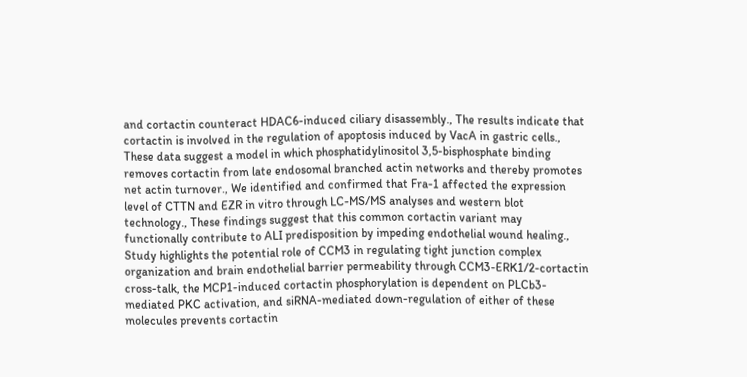and cortactin counteract HDAC6-induced ciliary disassembly., The results indicate that cortactin is involved in the regulation of apoptosis induced by VacA in gastric cells., These data suggest a model in which phosphatidylinositol 3,5-bisphosphate binding removes cortactin from late endosomal branched actin networks and thereby promotes net actin turnover., We identified and confirmed that Fra-1 affected the expression level of CTTN and EZR in vitro through LC-MS/MS analyses and western blot technology., These findings suggest that this common cortactin variant may functionally contribute to ALI predisposition by impeding endothelial wound healing., Study highlights the potential role of CCM3 in regulating tight junction complex organization and brain endothelial barrier permeability through CCM3-ERK1/2-cortactin cross-talk, the MCP1-induced cortactin phosphorylation is dependent on PLCb3-mediated PKC activation, and siRNA-mediated down-regulation of either of these molecules prevents cortactin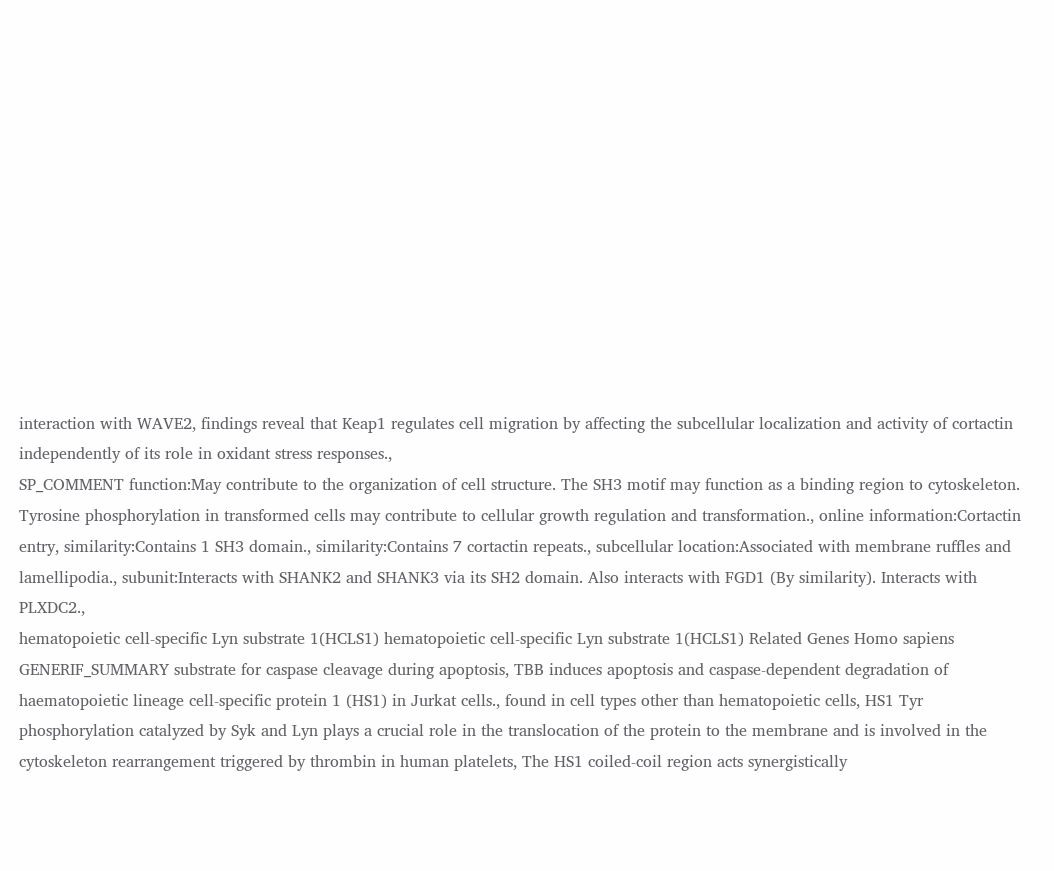interaction with WAVE2, findings reveal that Keap1 regulates cell migration by affecting the subcellular localization and activity of cortactin independently of its role in oxidant stress responses.,
SP_COMMENT function:May contribute to the organization of cell structure. The SH3 motif may function as a binding region to cytoskeleton. Tyrosine phosphorylation in transformed cells may contribute to cellular growth regulation and transformation., online information:Cortactin entry, similarity:Contains 1 SH3 domain., similarity:Contains 7 cortactin repeats., subcellular location:Associated with membrane ruffles and lamellipodia., subunit:Interacts with SHANK2 and SHANK3 via its SH2 domain. Also interacts with FGD1 (By similarity). Interacts with PLXDC2.,
hematopoietic cell-specific Lyn substrate 1(HCLS1) hematopoietic cell-specific Lyn substrate 1(HCLS1) Related Genes Homo sapiens
GENERIF_SUMMARY substrate for caspase cleavage during apoptosis, TBB induces apoptosis and caspase-dependent degradation of haematopoietic lineage cell-specific protein 1 (HS1) in Jurkat cells., found in cell types other than hematopoietic cells, HS1 Tyr phosphorylation catalyzed by Syk and Lyn plays a crucial role in the translocation of the protein to the membrane and is involved in the cytoskeleton rearrangement triggered by thrombin in human platelets, The HS1 coiled-coil region acts synergistically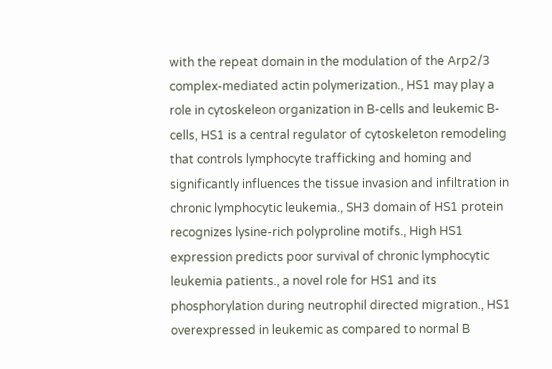with the repeat domain in the modulation of the Arp2/3 complex-mediated actin polymerization., HS1 may play a role in cytoskeleon organization in B-cells and leukemic B-cells, HS1 is a central regulator of cytoskeleton remodeling that controls lymphocyte trafficking and homing and significantly influences the tissue invasion and infiltration in chronic lymphocytic leukemia., SH3 domain of HS1 protein recognizes lysine-rich polyproline motifs., High HS1 expression predicts poor survival of chronic lymphocytic leukemia patients., a novel role for HS1 and its phosphorylation during neutrophil directed migration., HS1 overexpressed in leukemic as compared to normal B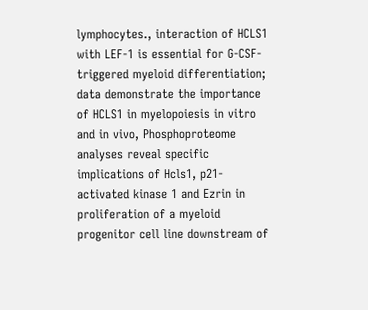lymphocytes., interaction of HCLS1 with LEF-1 is essential for G-CSF-triggered myeloid differentiation; data demonstrate the importance of HCLS1 in myelopoiesis in vitro and in vivo, Phosphoproteome analyses reveal specific implications of Hcls1, p21-activated kinase 1 and Ezrin in proliferation of a myeloid progenitor cell line downstream of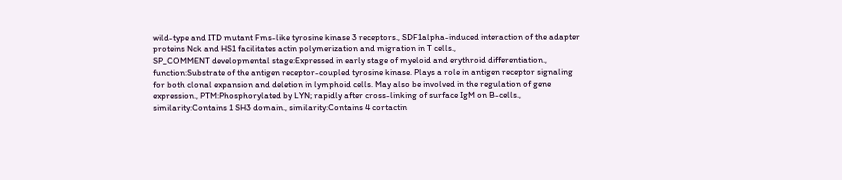wild-type and ITD mutant Fms-like tyrosine kinase 3 receptors., SDF1alpha-induced interaction of the adapter proteins Nck and HS1 facilitates actin polymerization and migration in T cells.,
SP_COMMENT developmental stage:Expressed in early stage of myeloid and erythroid differentiation., function:Substrate of the antigen receptor-coupled tyrosine kinase. Plays a role in antigen receptor signaling for both clonal expansion and deletion in lymphoid cells. May also be involved in the regulation of gene expression., PTM:Phosphorylated by LYN; rapidly after cross-linking of surface IgM on B-cells., similarity:Contains 1 SH3 domain., similarity:Contains 4 cortactin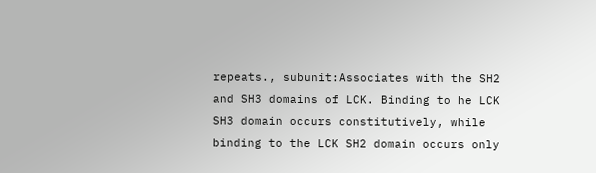repeats., subunit:Associates with the SH2 and SH3 domains of LCK. Binding to he LCK SH3 domain occurs constitutively, while binding to the LCK SH2 domain occurs only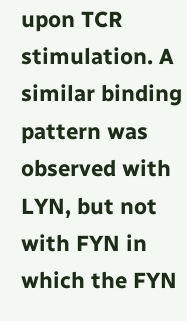upon TCR stimulation. A similar binding pattern was observed with LYN, but not with FYN in which the FYN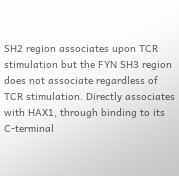SH2 region associates upon TCR stimulation but the FYN SH3 region does not associate regardless of TCR stimulation. Directly associates with HAX1, through binding to its C-terminal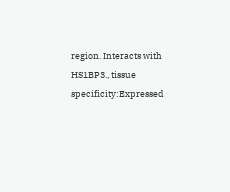region. Interacts with HS1BP3., tissue specificity:Expressed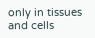only in tissues and cells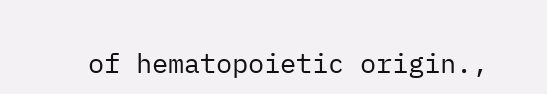of hematopoietic origin.,